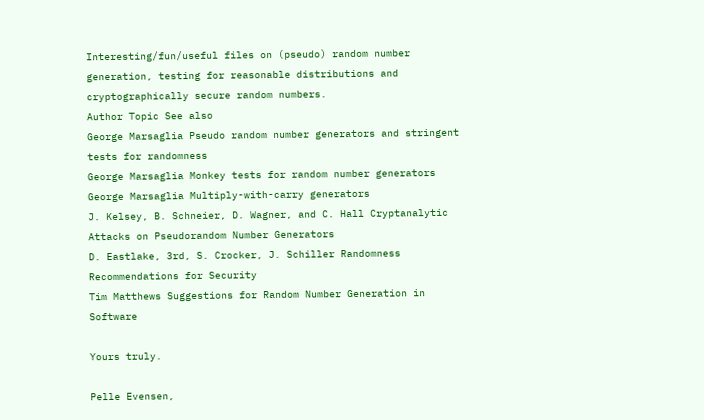Interesting/fun/useful files on (pseudo) random number generation, testing for reasonable distributions and cryptographically secure random numbers.
Author Topic See also
George Marsaglia Pseudo random number generators and stringent tests for randomness
George Marsaglia Monkey tests for random number generators
George Marsaglia Multiply-with-carry generators
J. Kelsey, B. Schneier, D. Wagner, and C. Hall Cryptanalytic Attacks on Pseudorandom Number Generators
D. Eastlake, 3rd, S. Crocker, J. Schiller Randomness Recommendations for Security
Tim Matthews Suggestions for Random Number Generation in Software

Yours truly.

Pelle Evensen,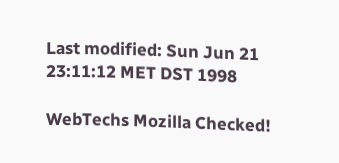Last modified: Sun Jun 21 23:11:12 MET DST 1998

WebTechs Mozilla Checked!